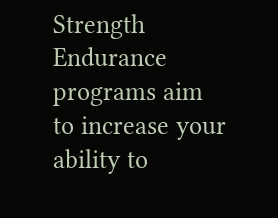Strength Endurance programs aim to increase your ability to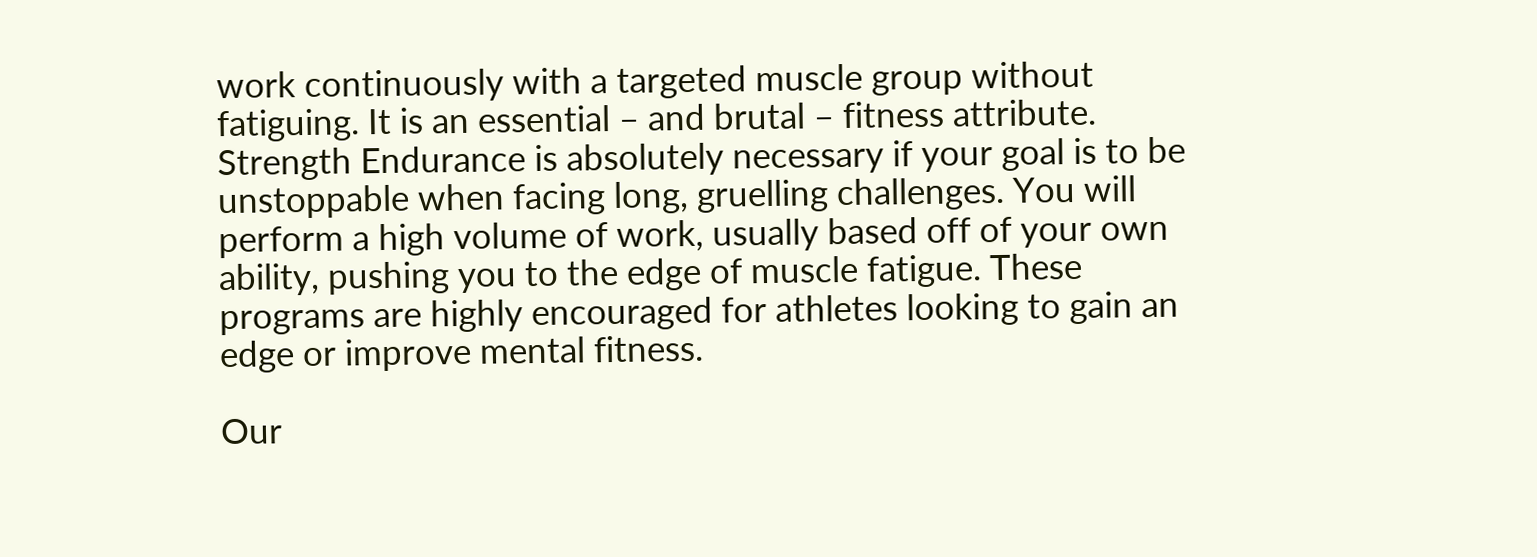work continuously with a targeted muscle group without fatiguing. It is an essential – and brutal – fitness attribute. Strength Endurance is absolutely necessary if your goal is to be unstoppable when facing long, gruelling challenges. You will perform a high volume of work, usually based off of your own ability, pushing you to the edge of muscle fatigue. These programs are highly encouraged for athletes looking to gain an edge or improve mental fitness.

Our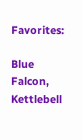Favorites:

Blue Falcon, Kettlebell